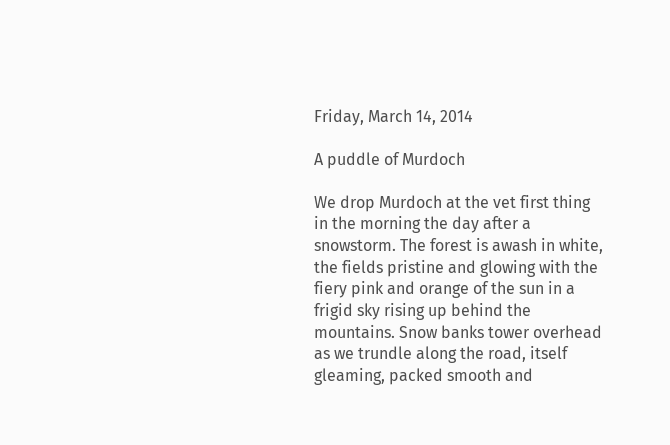Friday, March 14, 2014

A puddle of Murdoch

We drop Murdoch at the vet first thing in the morning the day after a snowstorm. The forest is awash in white, the fields pristine and glowing with the fiery pink and orange of the sun in a frigid sky rising up behind the mountains. Snow banks tower overhead as we trundle along the road, itself gleaming, packed smooth and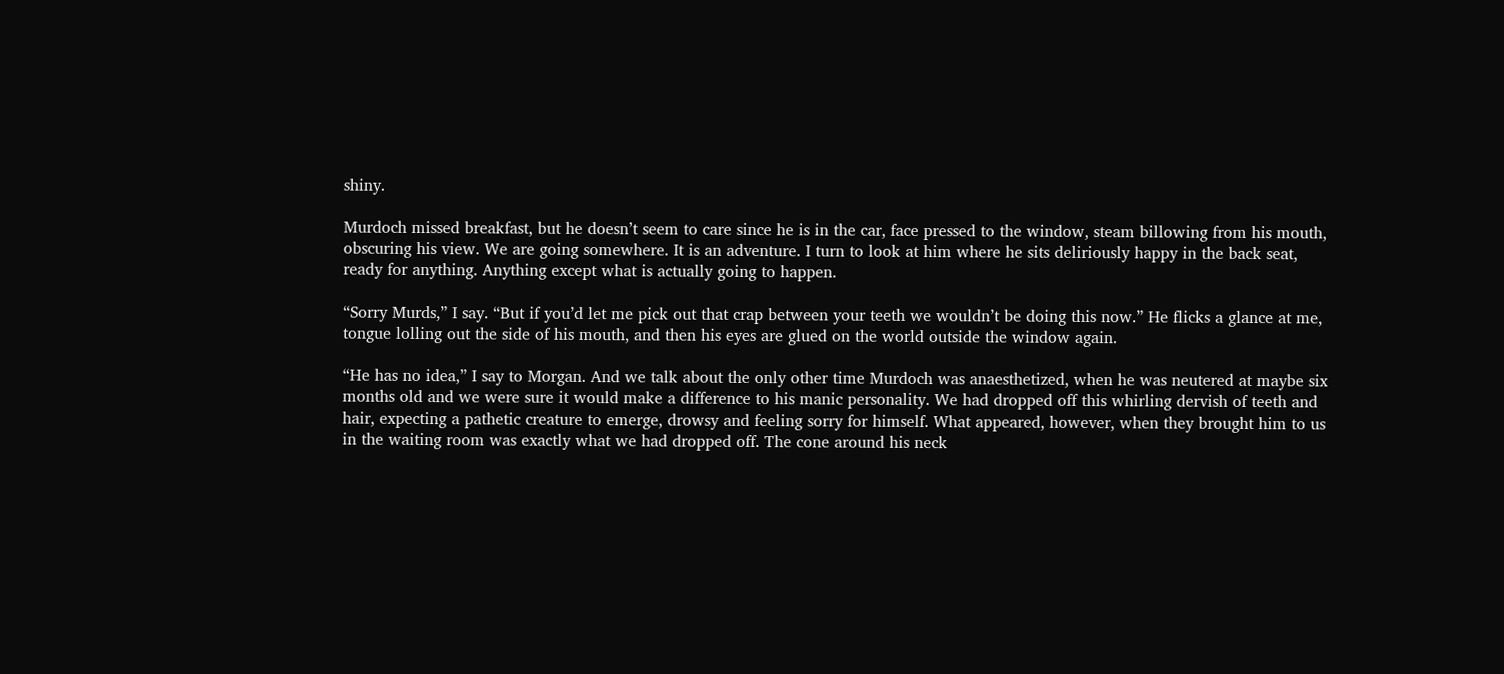shiny.

Murdoch missed breakfast, but he doesn’t seem to care since he is in the car, face pressed to the window, steam billowing from his mouth, obscuring his view. We are going somewhere. It is an adventure. I turn to look at him where he sits deliriously happy in the back seat, ready for anything. Anything except what is actually going to happen.

“Sorry Murds,” I say. “But if you’d let me pick out that crap between your teeth we wouldn’t be doing this now.” He flicks a glance at me, tongue lolling out the side of his mouth, and then his eyes are glued on the world outside the window again.

“He has no idea,” I say to Morgan. And we talk about the only other time Murdoch was anaesthetized, when he was neutered at maybe six months old and we were sure it would make a difference to his manic personality. We had dropped off this whirling dervish of teeth and hair, expecting a pathetic creature to emerge, drowsy and feeling sorry for himself. What appeared, however, when they brought him to us in the waiting room was exactly what we had dropped off. The cone around his neck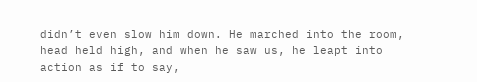didn’t even slow him down. He marched into the room, head held high, and when he saw us, he leapt into action as if to say,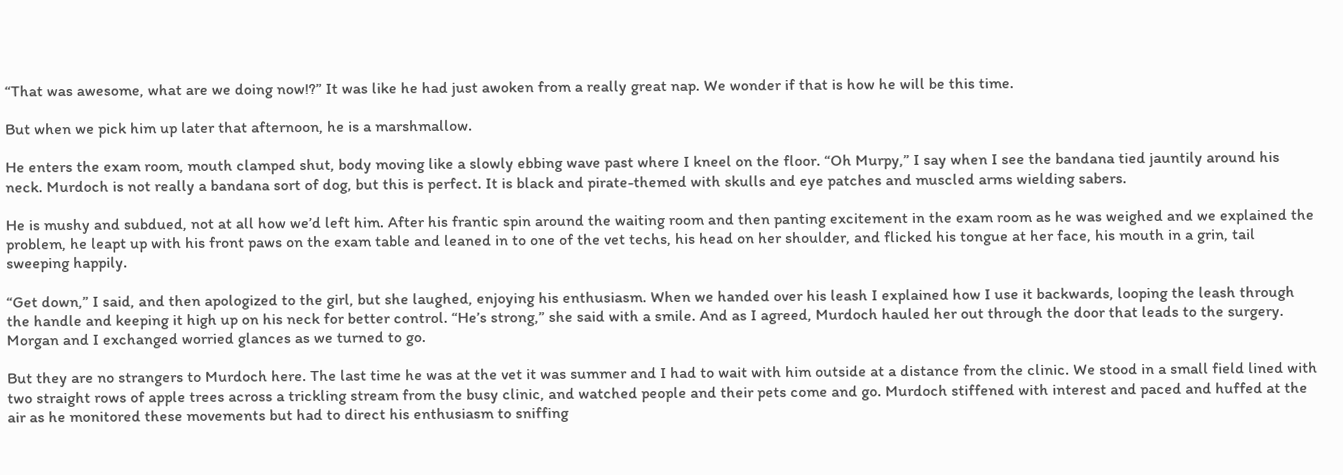“That was awesome, what are we doing now!?” It was like he had just awoken from a really great nap. We wonder if that is how he will be this time.

But when we pick him up later that afternoon, he is a marshmallow.

He enters the exam room, mouth clamped shut, body moving like a slowly ebbing wave past where I kneel on the floor. “Oh Murpy,” I say when I see the bandana tied jauntily around his neck. Murdoch is not really a bandana sort of dog, but this is perfect. It is black and pirate-themed with skulls and eye patches and muscled arms wielding sabers.

He is mushy and subdued, not at all how we’d left him. After his frantic spin around the waiting room and then panting excitement in the exam room as he was weighed and we explained the problem, he leapt up with his front paws on the exam table and leaned in to one of the vet techs, his head on her shoulder, and flicked his tongue at her face, his mouth in a grin, tail sweeping happily.

“Get down,” I said, and then apologized to the girl, but she laughed, enjoying his enthusiasm. When we handed over his leash I explained how I use it backwards, looping the leash through the handle and keeping it high up on his neck for better control. “He’s strong,” she said with a smile. And as I agreed, Murdoch hauled her out through the door that leads to the surgery. Morgan and I exchanged worried glances as we turned to go.

But they are no strangers to Murdoch here. The last time he was at the vet it was summer and I had to wait with him outside at a distance from the clinic. We stood in a small field lined with two straight rows of apple trees across a trickling stream from the busy clinic, and watched people and their pets come and go. Murdoch stiffened with interest and paced and huffed at the air as he monitored these movements but had to direct his enthusiasm to sniffing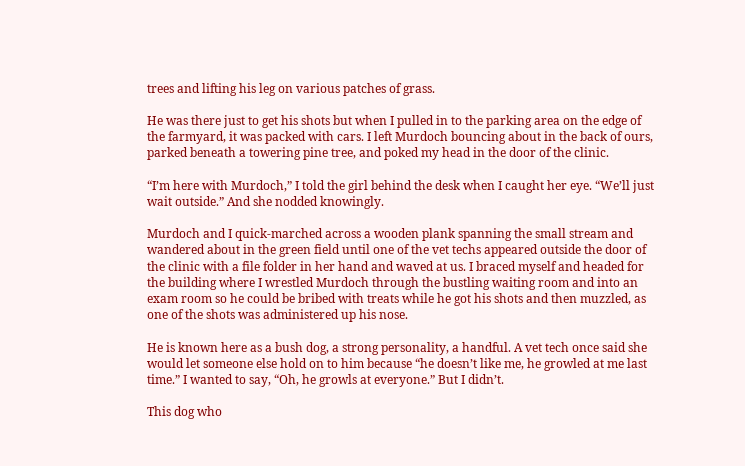trees and lifting his leg on various patches of grass.

He was there just to get his shots but when I pulled in to the parking area on the edge of the farmyard, it was packed with cars. I left Murdoch bouncing about in the back of ours, parked beneath a towering pine tree, and poked my head in the door of the clinic.

“I’m here with Murdoch,” I told the girl behind the desk when I caught her eye. “We’ll just wait outside.” And she nodded knowingly.

Murdoch and I quick-marched across a wooden plank spanning the small stream and wandered about in the green field until one of the vet techs appeared outside the door of the clinic with a file folder in her hand and waved at us. I braced myself and headed for the building where I wrestled Murdoch through the bustling waiting room and into an exam room so he could be bribed with treats while he got his shots and then muzzled, as one of the shots was administered up his nose.

He is known here as a bush dog, a strong personality, a handful. A vet tech once said she would let someone else hold on to him because “he doesn’t like me, he growled at me last time.” I wanted to say, “Oh, he growls at everyone.” But I didn’t.

This dog who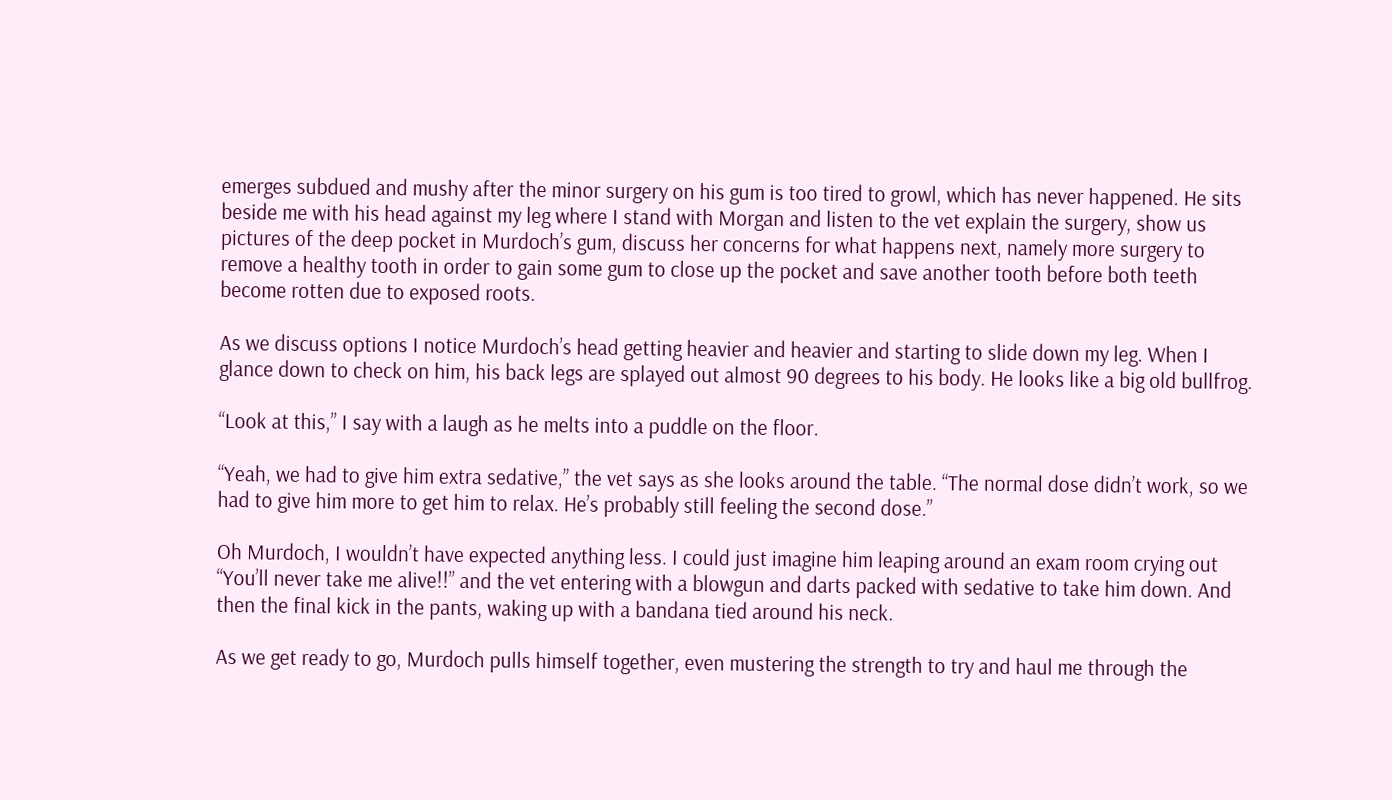emerges subdued and mushy after the minor surgery on his gum is too tired to growl, which has never happened. He sits beside me with his head against my leg where I stand with Morgan and listen to the vet explain the surgery, show us pictures of the deep pocket in Murdoch’s gum, discuss her concerns for what happens next, namely more surgery to remove a healthy tooth in order to gain some gum to close up the pocket and save another tooth before both teeth become rotten due to exposed roots.

As we discuss options I notice Murdoch’s head getting heavier and heavier and starting to slide down my leg. When I glance down to check on him, his back legs are splayed out almost 90 degrees to his body. He looks like a big old bullfrog.

“Look at this,” I say with a laugh as he melts into a puddle on the floor.

“Yeah, we had to give him extra sedative,” the vet says as she looks around the table. “The normal dose didn’t work, so we had to give him more to get him to relax. He’s probably still feeling the second dose.”

Oh Murdoch, I wouldn’t have expected anything less. I could just imagine him leaping around an exam room crying out “You’ll never take me alive!!” and the vet entering with a blowgun and darts packed with sedative to take him down. And then the final kick in the pants, waking up with a bandana tied around his neck.

As we get ready to go, Murdoch pulls himself together, even mustering the strength to try and haul me through the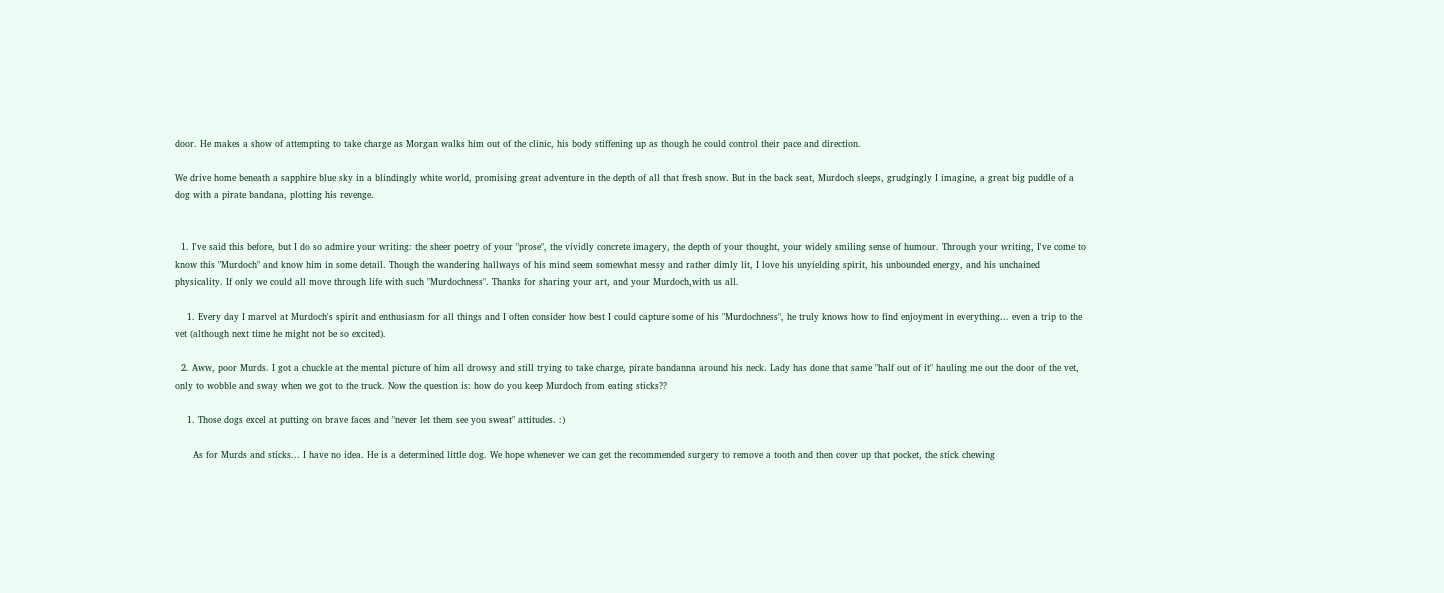door. He makes a show of attempting to take charge as Morgan walks him out of the clinic, his body stiffening up as though he could control their pace and direction.

We drive home beneath a sapphire blue sky in a blindingly white world, promising great adventure in the depth of all that fresh snow. But in the back seat, Murdoch sleeps, grudgingly I imagine, a great big puddle of a dog with a pirate bandana, plotting his revenge.


  1. I've said this before, but I do so admire your writing: the sheer poetry of your "prose", the vividly concrete imagery, the depth of your thought, your widely smiling sense of humour. Through your writing, I've come to know this "Murdoch" and know him in some detail. Though the wandering hallways of his mind seem somewhat messy and rather dimly lit, I love his unyielding spirit, his unbounded energy, and his unchained physicality. If only we could all move through life with such "Murdochness". Thanks for sharing your art, and your Murdoch,with us all.

    1. Every day I marvel at Murdoch's spirit and enthusiasm for all things and I often consider how best I could capture some of his "Murdochness", he truly knows how to find enjoyment in everything... even a trip to the vet (although next time he might not be so excited).

  2. Aww, poor Murds. I got a chuckle at the mental picture of him all drowsy and still trying to take charge, pirate bandanna around his neck. Lady has done that same "half out of it" hauling me out the door of the vet, only to wobble and sway when we got to the truck. Now the question is: how do you keep Murdoch from eating sticks??

    1. Those dogs excel at putting on brave faces and "never let them see you sweat" attitudes. :)

      As for Murds and sticks... I have no idea. He is a determined little dog. We hope whenever we can get the recommended surgery to remove a tooth and then cover up that pocket, the stick chewing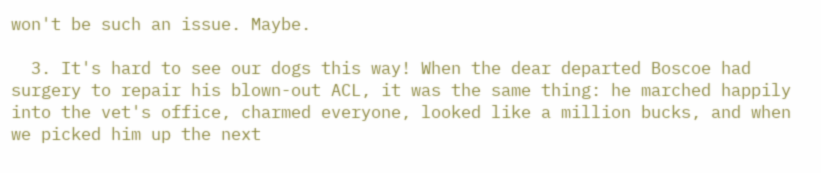won't be such an issue. Maybe.

  3. It's hard to see our dogs this way! When the dear departed Boscoe had surgery to repair his blown-out ACL, it was the same thing: he marched happily into the vet's office, charmed everyone, looked like a million bucks, and when we picked him up the next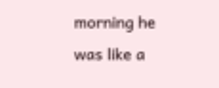morning he was like a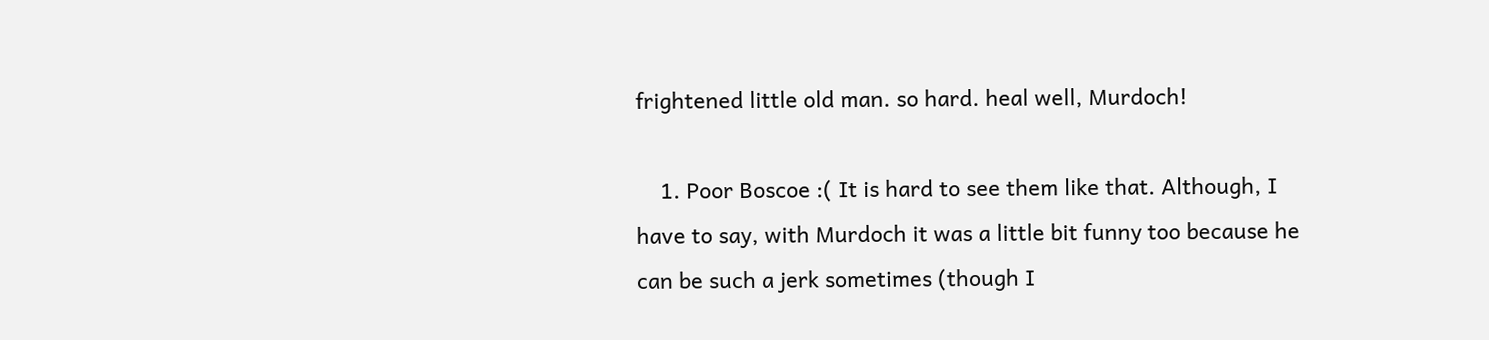frightened little old man. so hard. heal well, Murdoch!

    1. Poor Boscoe :( It is hard to see them like that. Although, I have to say, with Murdoch it was a little bit funny too because he can be such a jerk sometimes (though I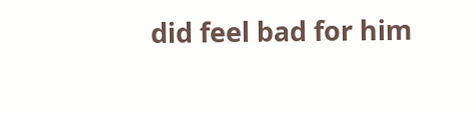did feel bad for him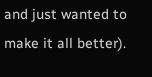and just wanted to make it all better).